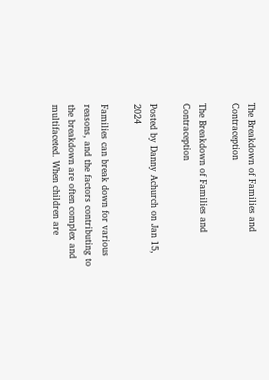The Breakdown of Families and Contraception

The Breakdown of Families and Contraception

Posted by Danny Achurch on Jan 15, 2024

Families can break down for various reasons, and the factors contributing to the breakdown are often complex and multifaceted. When children are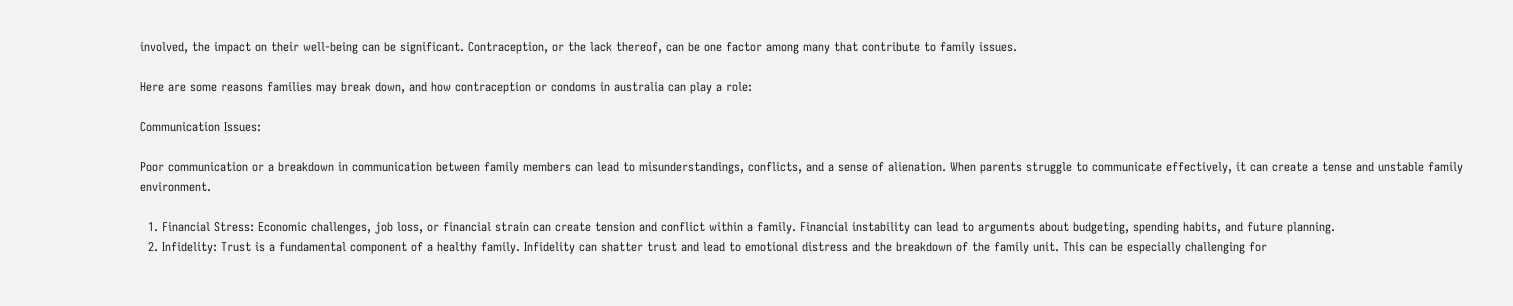involved, the impact on their well-being can be significant. Contraception, or the lack thereof, can be one factor among many that contribute to family issues.

Here are some reasons families may break down, and how contraception or condoms in australia can play a role:

Communication Issues:

Poor communication or a breakdown in communication between family members can lead to misunderstandings, conflicts, and a sense of alienation. When parents struggle to communicate effectively, it can create a tense and unstable family environment.

  1. Financial Stress: Economic challenges, job loss, or financial strain can create tension and conflict within a family. Financial instability can lead to arguments about budgeting, spending habits, and future planning.
  2. Infidelity: Trust is a fundamental component of a healthy family. Infidelity can shatter trust and lead to emotional distress and the breakdown of the family unit. This can be especially challenging for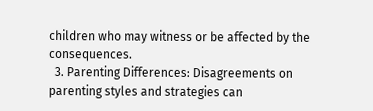children who may witness or be affected by the consequences.
  3. Parenting Differences: Disagreements on parenting styles and strategies can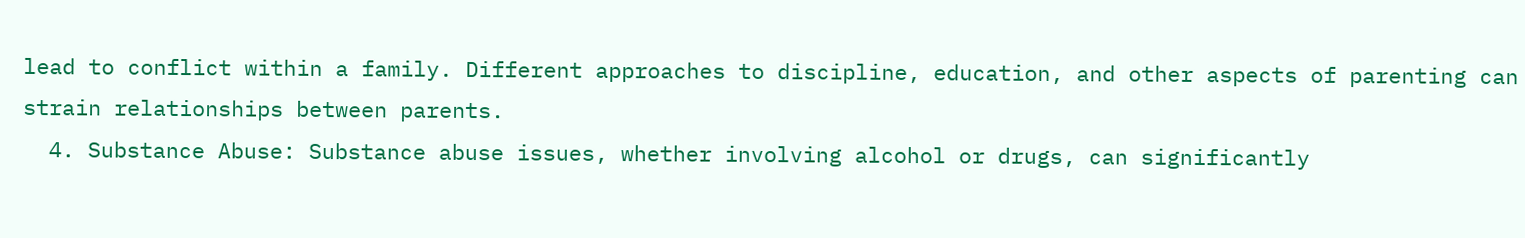lead to conflict within a family. Different approaches to discipline, education, and other aspects of parenting can strain relationships between parents.
  4. Substance Abuse: Substance abuse issues, whether involving alcohol or drugs, can significantly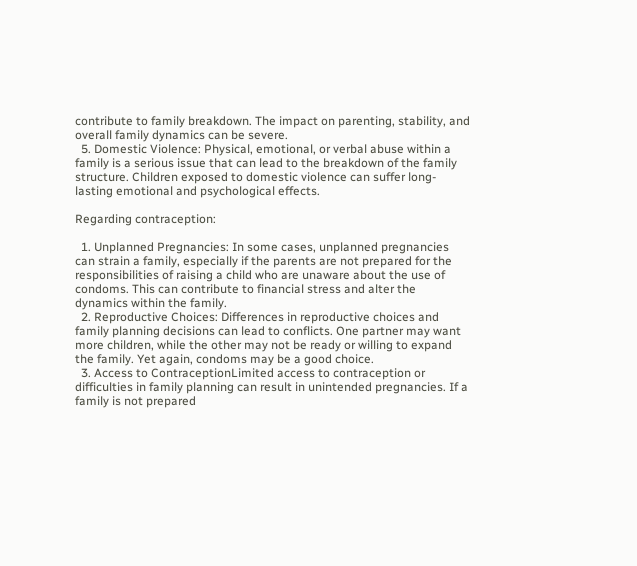contribute to family breakdown. The impact on parenting, stability, and overall family dynamics can be severe.
  5. Domestic Violence: Physical, emotional, or verbal abuse within a family is a serious issue that can lead to the breakdown of the family structure. Children exposed to domestic violence can suffer long-lasting emotional and psychological effects.

Regarding contraception:

  1. Unplanned Pregnancies: In some cases, unplanned pregnancies can strain a family, especially if the parents are not prepared for the responsibilities of raising a child who are unaware about the use of condoms. This can contribute to financial stress and alter the dynamics within the family.
  2. Reproductive Choices: Differences in reproductive choices and family planning decisions can lead to conflicts. One partner may want more children, while the other may not be ready or willing to expand the family. Yet again, condoms may be a good choice.
  3. Access to ContraceptionLimited access to contraception or difficulties in family planning can result in unintended pregnancies. If a family is not prepared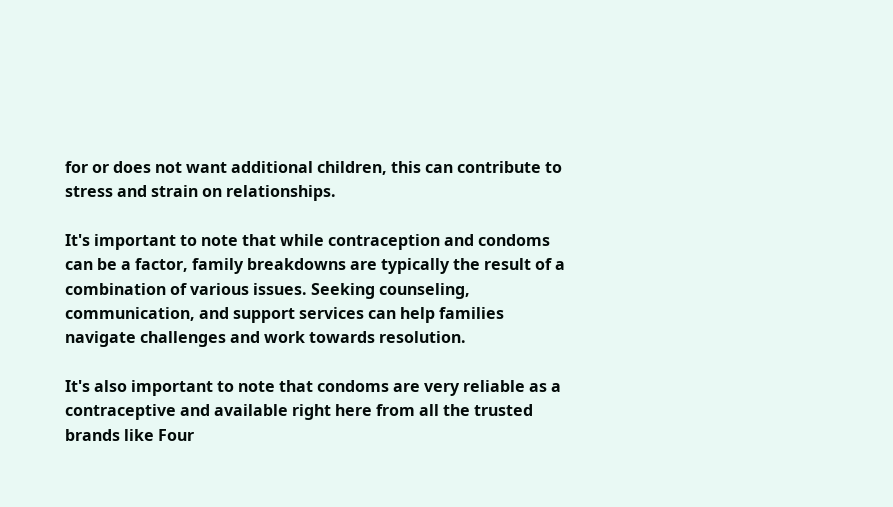for or does not want additional children, this can contribute to stress and strain on relationships.

It's important to note that while contraception and condoms can be a factor, family breakdowns are typically the result of a combination of various issues. Seeking counseling, communication, and support services can help families navigate challenges and work towards resolution.

It's also important to note that condoms are very reliable as a contraceptive and available right here from all the trusted brands like Four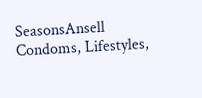SeasonsAnsell Condoms, Lifestyles,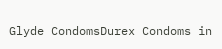Glyde CondomsDurex Condoms in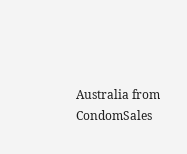Australia from CondomSales